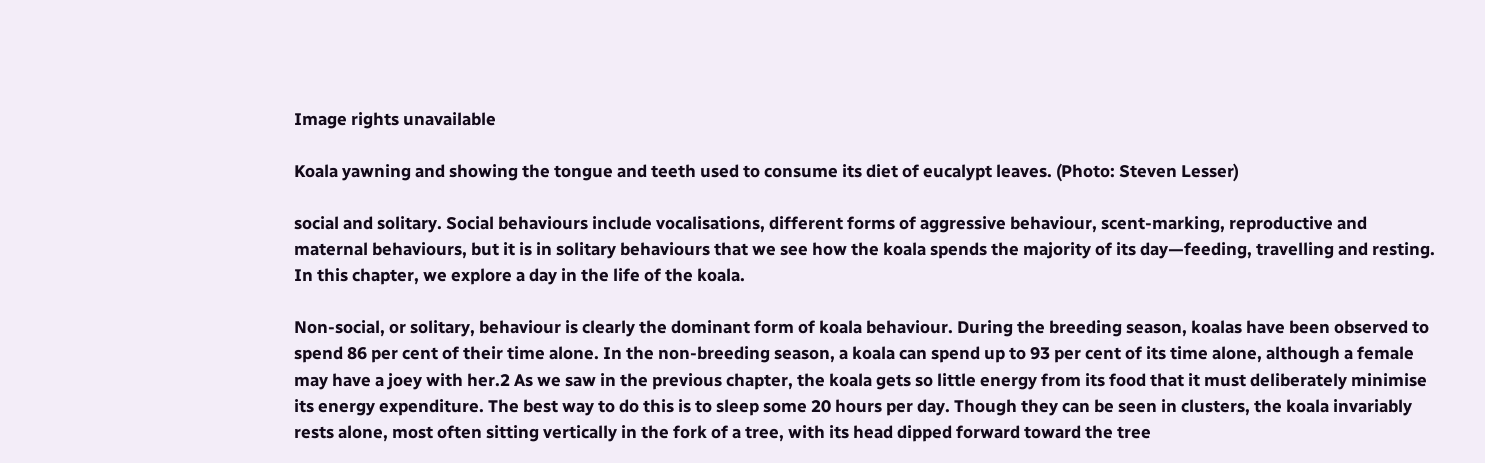Image rights unavailable

Koala yawning and showing the tongue and teeth used to consume its diet of eucalypt leaves. (Photo: Steven Lesser)

social and solitary. Social behaviours include vocalisations, different forms of aggressive behaviour, scent-marking, reproductive and maternal behaviours, but it is in solitary behaviours that we see how the koala spends the majority of its day—feeding, travelling and resting. In this chapter, we explore a day in the life of the koala.

Non-social, or solitary, behaviour is clearly the dominant form of koala behaviour. During the breeding season, koalas have been observed to spend 86 per cent of their time alone. In the non-breeding season, a koala can spend up to 93 per cent of its time alone, although a female may have a joey with her.2 As we saw in the previous chapter, the koala gets so little energy from its food that it must deliberately minimise its energy expenditure. The best way to do this is to sleep some 20 hours per day. Though they can be seen in clusters, the koala invariably rests alone, most often sitting vertically in the fork of a tree, with its head dipped forward toward the tree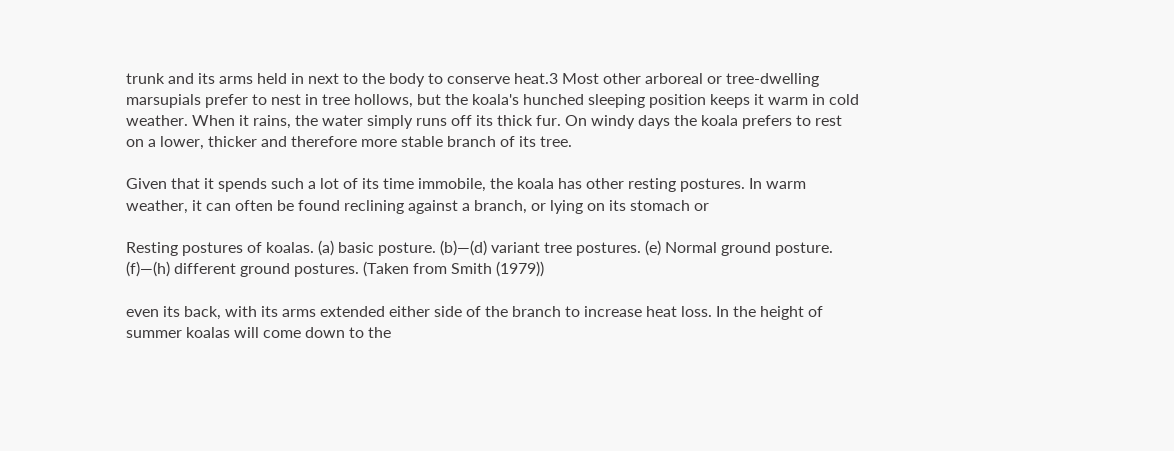trunk and its arms held in next to the body to conserve heat.3 Most other arboreal or tree-dwelling marsupials prefer to nest in tree hollows, but the koala's hunched sleeping position keeps it warm in cold weather. When it rains, the water simply runs off its thick fur. On windy days the koala prefers to rest on a lower, thicker and therefore more stable branch of its tree.

Given that it spends such a lot of its time immobile, the koala has other resting postures. In warm weather, it can often be found reclining against a branch, or lying on its stomach or

Resting postures of koalas. (a) basic posture. (b)—(d) variant tree postures. (e) Normal ground posture. (f)—(h) different ground postures. (Taken from Smith (1979))

even its back, with its arms extended either side of the branch to increase heat loss. In the height of summer koalas will come down to the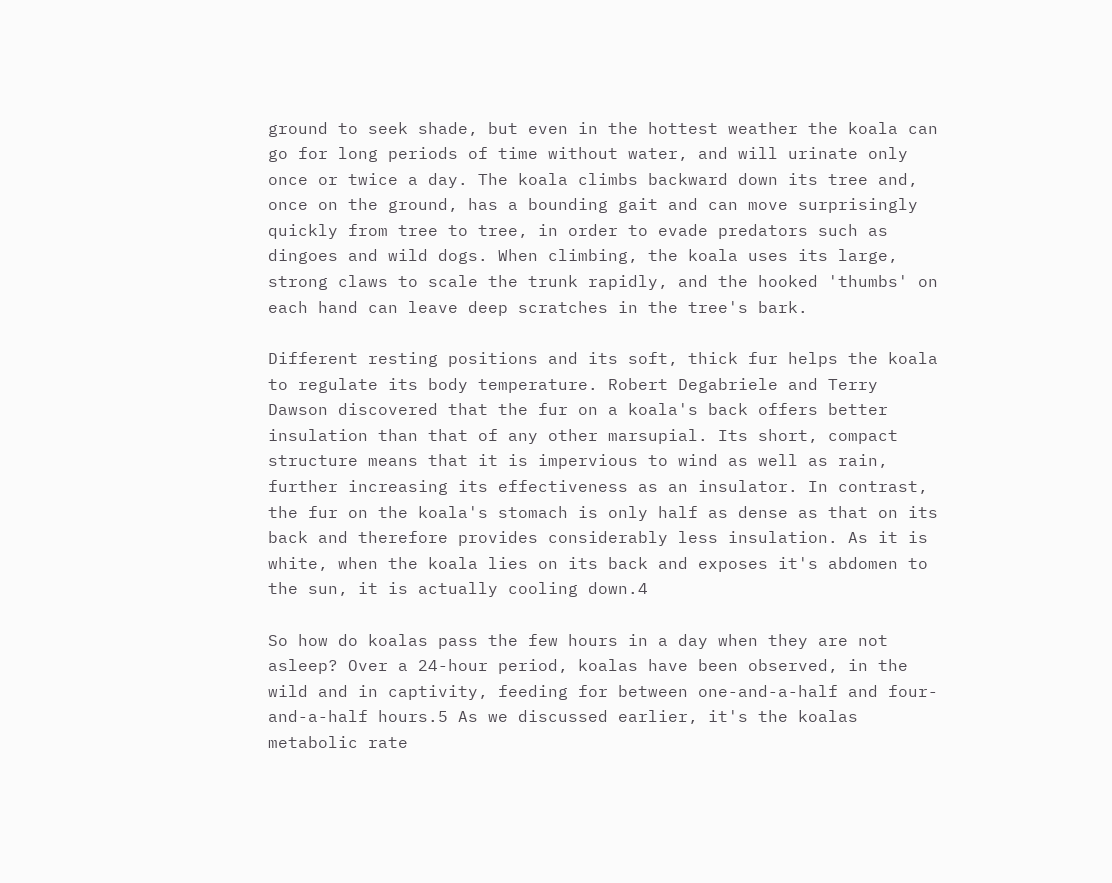ground to seek shade, but even in the hottest weather the koala can go for long periods of time without water, and will urinate only once or twice a day. The koala climbs backward down its tree and, once on the ground, has a bounding gait and can move surprisingly quickly from tree to tree, in order to evade predators such as dingoes and wild dogs. When climbing, the koala uses its large, strong claws to scale the trunk rapidly, and the hooked 'thumbs' on each hand can leave deep scratches in the tree's bark.

Different resting positions and its soft, thick fur helps the koala to regulate its body temperature. Robert Degabriele and Terry Dawson discovered that the fur on a koala's back offers better insulation than that of any other marsupial. Its short, compact structure means that it is impervious to wind as well as rain, further increasing its effectiveness as an insulator. In contrast, the fur on the koala's stomach is only half as dense as that on its back and therefore provides considerably less insulation. As it is white, when the koala lies on its back and exposes it's abdomen to the sun, it is actually cooling down.4

So how do koalas pass the few hours in a day when they are not asleep? Over a 24-hour period, koalas have been observed, in the wild and in captivity, feeding for between one-and-a-half and four-and-a-half hours.5 As we discussed earlier, it's the koalas metabolic rate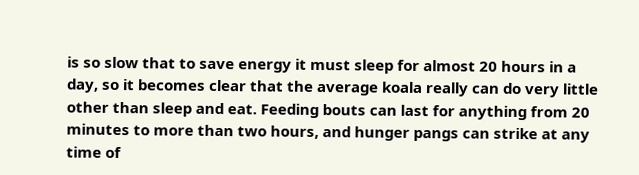is so slow that to save energy it must sleep for almost 20 hours in a day, so it becomes clear that the average koala really can do very little other than sleep and eat. Feeding bouts can last for anything from 20 minutes to more than two hours, and hunger pangs can strike at any time of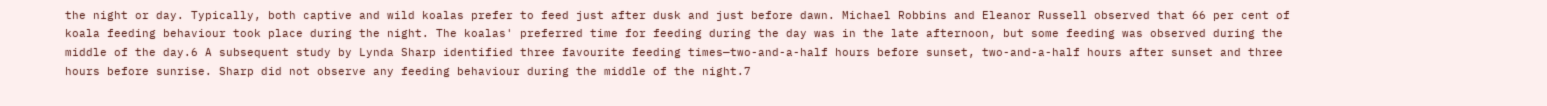the night or day. Typically, both captive and wild koalas prefer to feed just after dusk and just before dawn. Michael Robbins and Eleanor Russell observed that 66 per cent of koala feeding behaviour took place during the night. The koalas' preferred time for feeding during the day was in the late afternoon, but some feeding was observed during the middle of the day.6 A subsequent study by Lynda Sharp identified three favourite feeding times—two-and-a-half hours before sunset, two-and-a-half hours after sunset and three hours before sunrise. Sharp did not observe any feeding behaviour during the middle of the night.7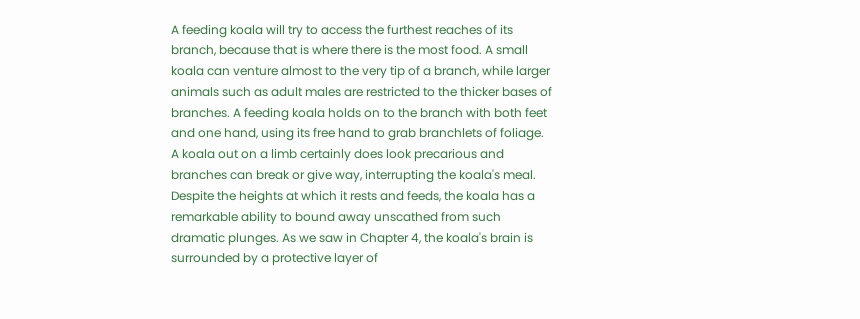A feeding koala will try to access the furthest reaches of its branch, because that is where there is the most food. A small koala can venture almost to the very tip of a branch, while larger animals such as adult males are restricted to the thicker bases of branches. A feeding koala holds on to the branch with both feet and one hand, using its free hand to grab branchlets of foliage. A koala out on a limb certainly does look precarious and branches can break or give way, interrupting the koala's meal. Despite the heights at which it rests and feeds, the koala has a remarkable ability to bound away unscathed from such dramatic plunges. As we saw in Chapter 4, the koala's brain is surrounded by a protective layer of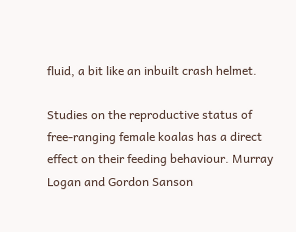fluid, a bit like an inbuilt crash helmet.

Studies on the reproductive status of free-ranging female koalas has a direct effect on their feeding behaviour. Murray Logan and Gordon Sanson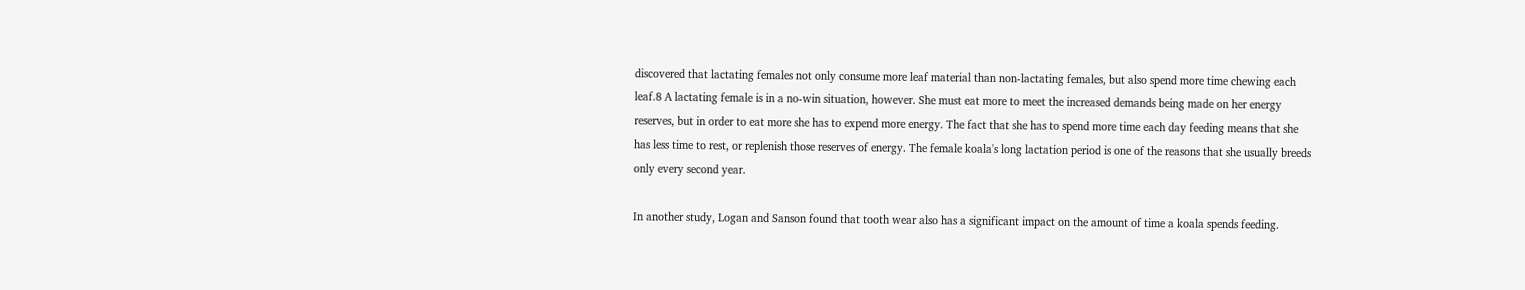discovered that lactating females not only consume more leaf material than non-lactating females, but also spend more time chewing each leaf.8 A lactating female is in a no-win situation, however. She must eat more to meet the increased demands being made on her energy reserves, but in order to eat more she has to expend more energy. The fact that she has to spend more time each day feeding means that she has less time to rest, or replenish those reserves of energy. The female koala's long lactation period is one of the reasons that she usually breeds only every second year.

In another study, Logan and Sanson found that tooth wear also has a significant impact on the amount of time a koala spends feeding.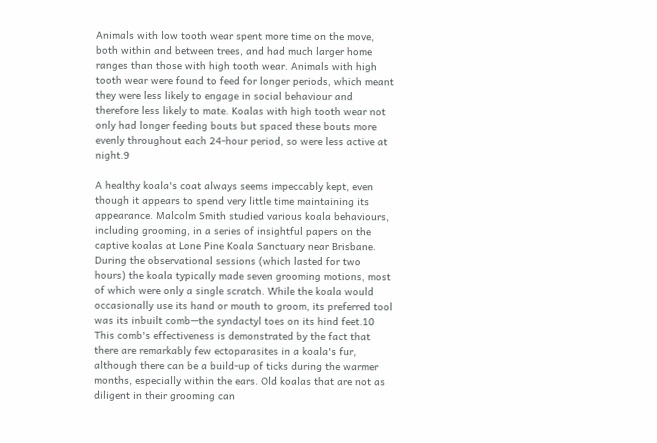Animals with low tooth wear spent more time on the move, both within and between trees, and had much larger home ranges than those with high tooth wear. Animals with high tooth wear were found to feed for longer periods, which meant they were less likely to engage in social behaviour and therefore less likely to mate. Koalas with high tooth wear not only had longer feeding bouts but spaced these bouts more evenly throughout each 24-hour period, so were less active at night.9

A healthy koala's coat always seems impeccably kept, even though it appears to spend very little time maintaining its appearance. Malcolm Smith studied various koala behaviours, including grooming, in a series of insightful papers on the captive koalas at Lone Pine Koala Sanctuary near Brisbane. During the observational sessions (which lasted for two hours) the koala typically made seven grooming motions, most of which were only a single scratch. While the koala would occasionally use its hand or mouth to groom, its preferred tool was its inbuilt comb—the syndactyl toes on its hind feet.10 This comb's effectiveness is demonstrated by the fact that there are remarkably few ectoparasites in a koala's fur, although there can be a build-up of ticks during the warmer months, especially within the ears. Old koalas that are not as diligent in their grooming can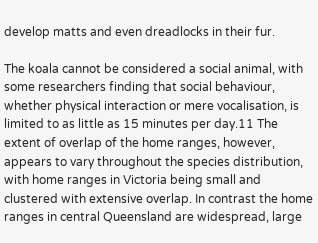develop matts and even dreadlocks in their fur.

The koala cannot be considered a social animal, with some researchers finding that social behaviour, whether physical interaction or mere vocalisation, is limited to as little as 15 minutes per day.11 The extent of overlap of the home ranges, however, appears to vary throughout the species distribution, with home ranges in Victoria being small and clustered with extensive overlap. In contrast the home ranges in central Queensland are widespread, large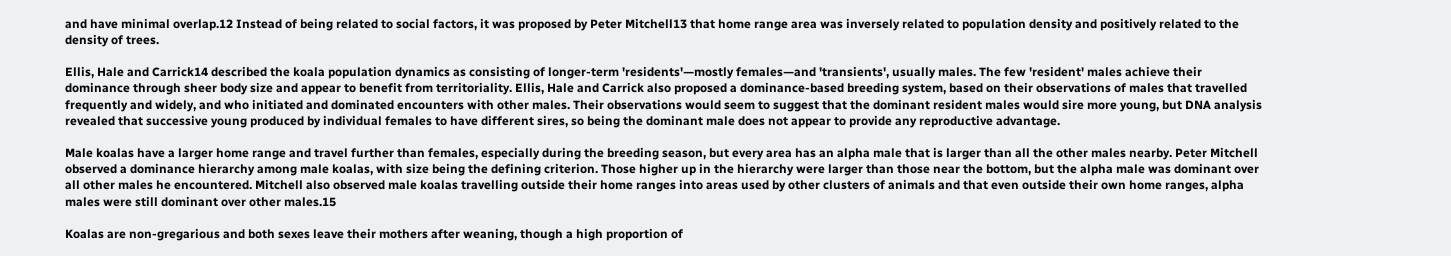and have minimal overlap.12 Instead of being related to social factors, it was proposed by Peter Mitchell13 that home range area was inversely related to population density and positively related to the density of trees.

Ellis, Hale and Carrick14 described the koala population dynamics as consisting of longer-term 'residents'—mostly females—and 'transients', usually males. The few 'resident' males achieve their dominance through sheer body size and appear to benefit from territoriality. Ellis, Hale and Carrick also proposed a dominance-based breeding system, based on their observations of males that travelled frequently and widely, and who initiated and dominated encounters with other males. Their observations would seem to suggest that the dominant resident males would sire more young, but DNA analysis revealed that successive young produced by individual females to have different sires, so being the dominant male does not appear to provide any reproductive advantage.

Male koalas have a larger home range and travel further than females, especially during the breeding season, but every area has an alpha male that is larger than all the other males nearby. Peter Mitchell observed a dominance hierarchy among male koalas, with size being the defining criterion. Those higher up in the hierarchy were larger than those near the bottom, but the alpha male was dominant over all other males he encountered. Mitchell also observed male koalas travelling outside their home ranges into areas used by other clusters of animals and that even outside their own home ranges, alpha males were still dominant over other males.15

Koalas are non-gregarious and both sexes leave their mothers after weaning, though a high proportion of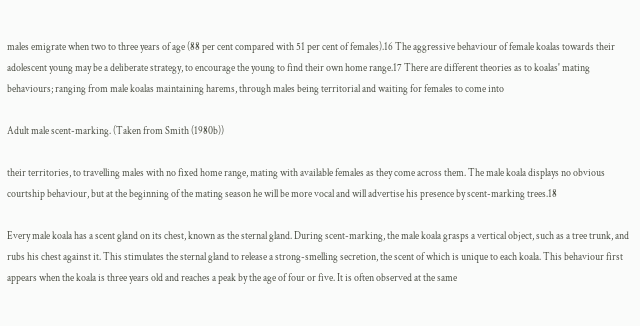males emigrate when two to three years of age (88 per cent compared with 51 per cent of females).16 The aggressive behaviour of female koalas towards their adolescent young may be a deliberate strategy, to encourage the young to find their own home range.17 There are different theories as to koalas' mating behaviours; ranging from male koalas maintaining harems, through males being territorial and waiting for females to come into

Adult male scent-marking. (Taken from Smith (1980b))

their territories, to travelling males with no fixed home range, mating with available females as they come across them. The male koala displays no obvious courtship behaviour, but at the beginning of the mating season he will be more vocal and will advertise his presence by scent-marking trees.18

Every male koala has a scent gland on its chest, known as the sternal gland. During scent-marking, the male koala grasps a vertical object, such as a tree trunk, and rubs his chest against it. This stimulates the sternal gland to release a strong-smelling secretion, the scent of which is unique to each koala. This behaviour first appears when the koala is three years old and reaches a peak by the age of four or five. It is often observed at the same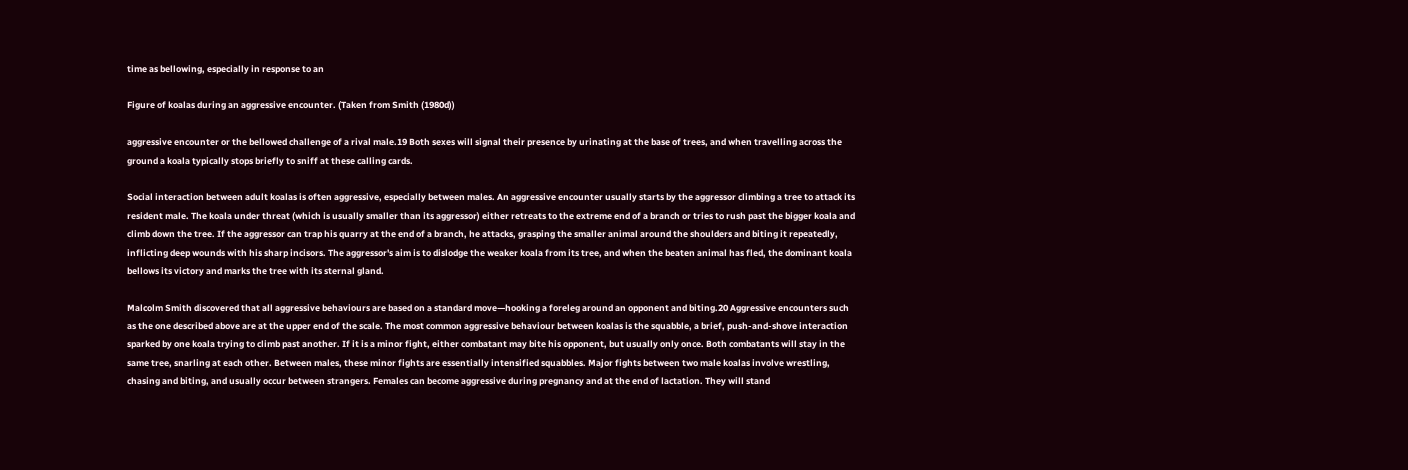time as bellowing, especially in response to an

Figure of koalas during an aggressive encounter. (Taken from Smith (1980d))

aggressive encounter or the bellowed challenge of a rival male.19 Both sexes will signal their presence by urinating at the base of trees, and when travelling across the ground a koala typically stops briefly to sniff at these calling cards.

Social interaction between adult koalas is often aggressive, especially between males. An aggressive encounter usually starts by the aggressor climbing a tree to attack its resident male. The koala under threat (which is usually smaller than its aggressor) either retreats to the extreme end of a branch or tries to rush past the bigger koala and climb down the tree. If the aggressor can trap his quarry at the end of a branch, he attacks, grasping the smaller animal around the shoulders and biting it repeatedly, inflicting deep wounds with his sharp incisors. The aggressor's aim is to dislodge the weaker koala from its tree, and when the beaten animal has fled, the dominant koala bellows its victory and marks the tree with its sternal gland.

Malcolm Smith discovered that all aggressive behaviours are based on a standard move—hooking a foreleg around an opponent and biting.20 Aggressive encounters such as the one described above are at the upper end of the scale. The most common aggressive behaviour between koalas is the squabble, a brief, push-and-shove interaction sparked by one koala trying to climb past another. If it is a minor fight, either combatant may bite his opponent, but usually only once. Both combatants will stay in the same tree, snarling at each other. Between males, these minor fights are essentially intensified squabbles. Major fights between two male koalas involve wrestling, chasing and biting, and usually occur between strangers. Females can become aggressive during pregnancy and at the end of lactation. They will stand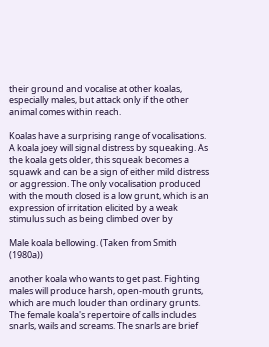their ground and vocalise at other koalas, especially males, but attack only if the other animal comes within reach.

Koalas have a surprising range of vocalisations. A koala joey will signal distress by squeaking. As the koala gets older, this squeak becomes a squawk and can be a sign of either mild distress or aggression. The only vocalisation produced with the mouth closed is a low grunt, which is an expression of irritation elicited by a weak stimulus such as being climbed over by

Male koala bellowing. (Taken from Smith (1980a))

another koala who wants to get past. Fighting males will produce harsh, open-mouth grunts, which are much louder than ordinary grunts. The female koala's repertoire of calls includes snarls, wails and screams. The snarls are brief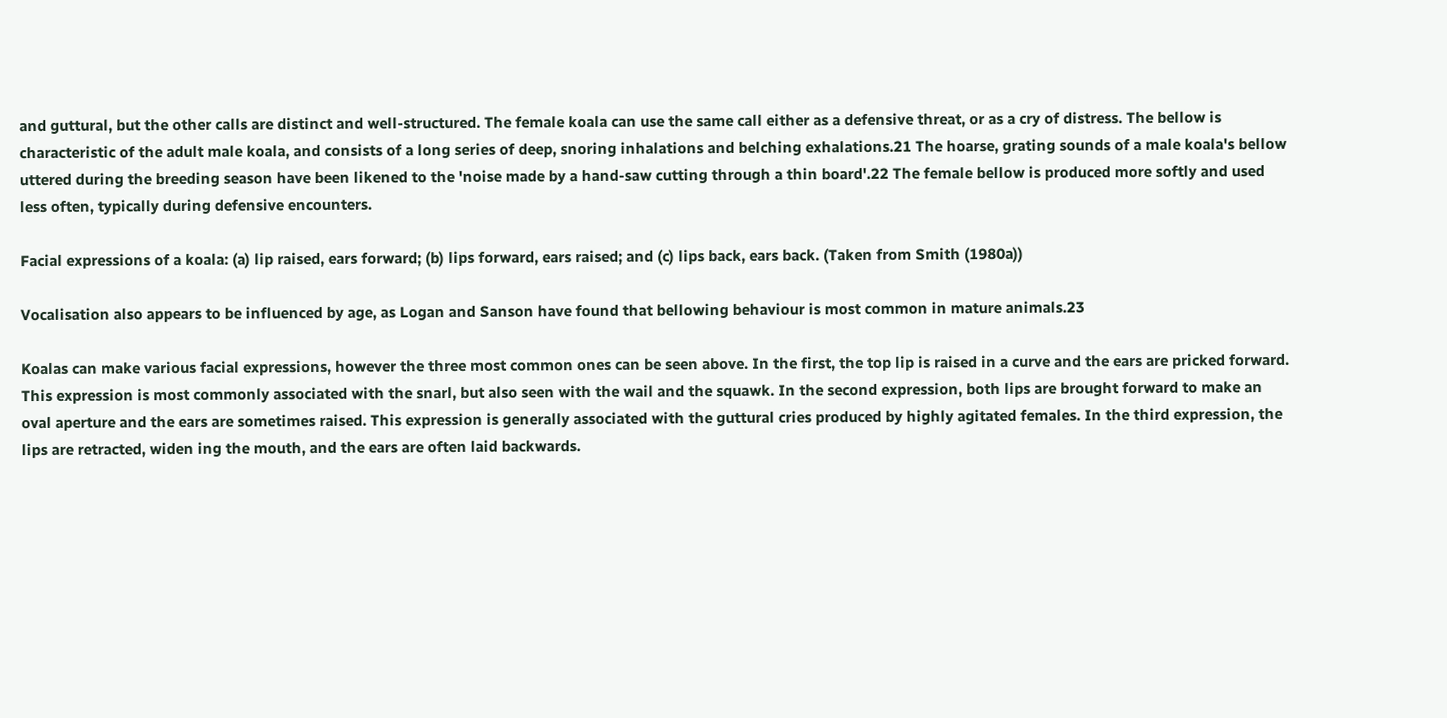and guttural, but the other calls are distinct and well-structured. The female koala can use the same call either as a defensive threat, or as a cry of distress. The bellow is characteristic of the adult male koala, and consists of a long series of deep, snoring inhalations and belching exhalations.21 The hoarse, grating sounds of a male koala's bellow uttered during the breeding season have been likened to the 'noise made by a hand-saw cutting through a thin board'.22 The female bellow is produced more softly and used less often, typically during defensive encounters.

Facial expressions of a koala: (a) lip raised, ears forward; (b) lips forward, ears raised; and (c) lips back, ears back. (Taken from Smith (1980a))

Vocalisation also appears to be influenced by age, as Logan and Sanson have found that bellowing behaviour is most common in mature animals.23

Koalas can make various facial expressions, however the three most common ones can be seen above. In the first, the top lip is raised in a curve and the ears are pricked forward. This expression is most commonly associated with the snarl, but also seen with the wail and the squawk. In the second expression, both lips are brought forward to make an oval aperture and the ears are sometimes raised. This expression is generally associated with the guttural cries produced by highly agitated females. In the third expression, the lips are retracted, widen ing the mouth, and the ears are often laid backwards.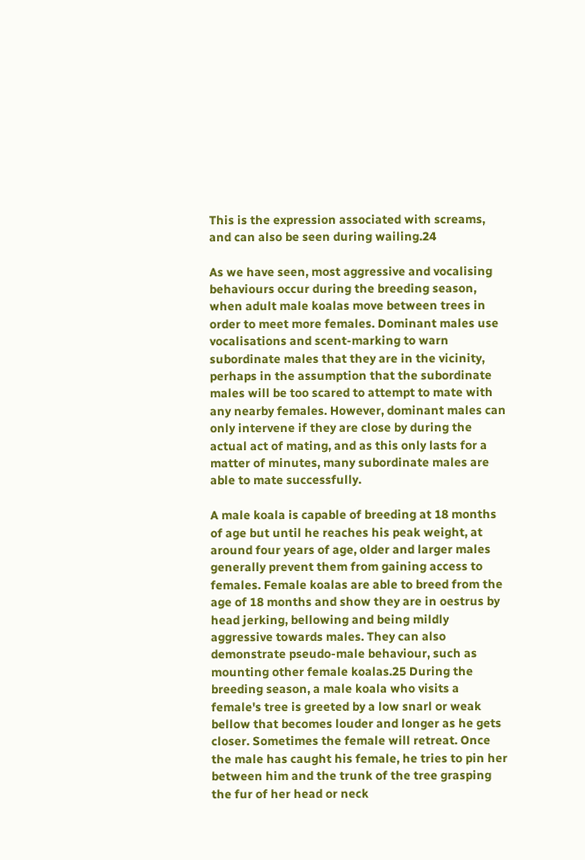This is the expression associated with screams, and can also be seen during wailing.24

As we have seen, most aggressive and vocalising behaviours occur during the breeding season, when adult male koalas move between trees in order to meet more females. Dominant males use vocalisations and scent-marking to warn subordinate males that they are in the vicinity, perhaps in the assumption that the subordinate males will be too scared to attempt to mate with any nearby females. However, dominant males can only intervene if they are close by during the actual act of mating, and as this only lasts for a matter of minutes, many subordinate males are able to mate successfully.

A male koala is capable of breeding at 18 months of age but until he reaches his peak weight, at around four years of age, older and larger males generally prevent them from gaining access to females. Female koalas are able to breed from the age of 18 months and show they are in oestrus by head jerking, bellowing and being mildly aggressive towards males. They can also demonstrate pseudo-male behaviour, such as mounting other female koalas.25 During the breeding season, a male koala who visits a female's tree is greeted by a low snarl or weak bellow that becomes louder and longer as he gets closer. Sometimes the female will retreat. Once the male has caught his female, he tries to pin her between him and the trunk of the tree grasping the fur of her head or neck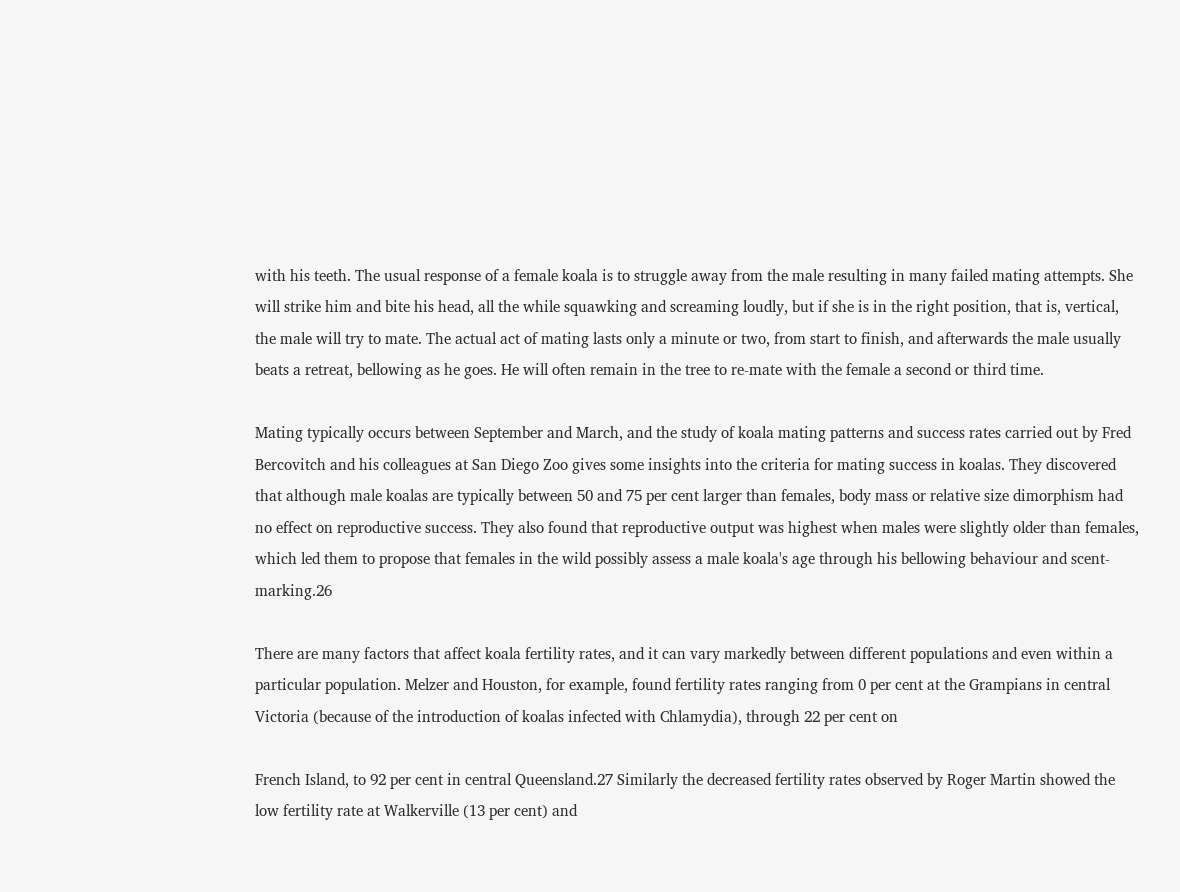with his teeth. The usual response of a female koala is to struggle away from the male resulting in many failed mating attempts. She will strike him and bite his head, all the while squawking and screaming loudly, but if she is in the right position, that is, vertical, the male will try to mate. The actual act of mating lasts only a minute or two, from start to finish, and afterwards the male usually beats a retreat, bellowing as he goes. He will often remain in the tree to re-mate with the female a second or third time.

Mating typically occurs between September and March, and the study of koala mating patterns and success rates carried out by Fred Bercovitch and his colleagues at San Diego Zoo gives some insights into the criteria for mating success in koalas. They discovered that although male koalas are typically between 50 and 75 per cent larger than females, body mass or relative size dimorphism had no effect on reproductive success. They also found that reproductive output was highest when males were slightly older than females, which led them to propose that females in the wild possibly assess a male koala's age through his bellowing behaviour and scent-marking.26

There are many factors that affect koala fertility rates, and it can vary markedly between different populations and even within a particular population. Melzer and Houston, for example, found fertility rates ranging from 0 per cent at the Grampians in central Victoria (because of the introduction of koalas infected with Chlamydia), through 22 per cent on

French Island, to 92 per cent in central Queensland.27 Similarly the decreased fertility rates observed by Roger Martin showed the low fertility rate at Walkerville (13 per cent) and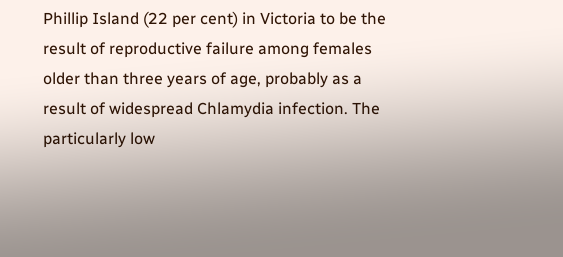Phillip Island (22 per cent) in Victoria to be the result of reproductive failure among females older than three years of age, probably as a result of widespread Chlamydia infection. The particularly low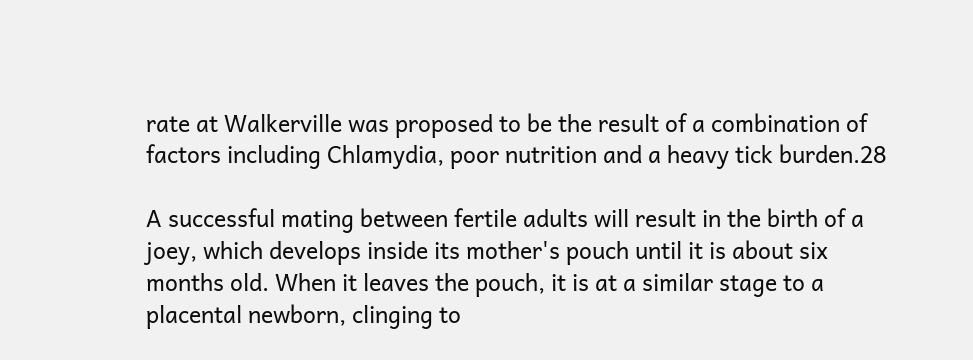rate at Walkerville was proposed to be the result of a combination of factors including Chlamydia, poor nutrition and a heavy tick burden.28

A successful mating between fertile adults will result in the birth of a joey, which develops inside its mother's pouch until it is about six months old. When it leaves the pouch, it is at a similar stage to a placental newborn, clinging to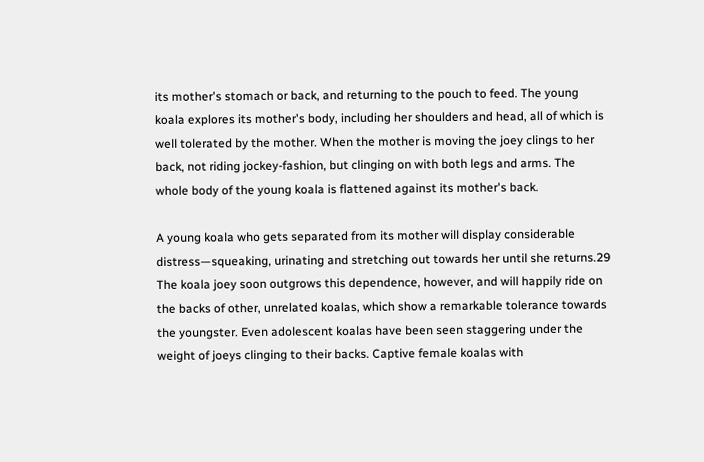its mother's stomach or back, and returning to the pouch to feed. The young koala explores its mother's body, including her shoulders and head, all of which is well tolerated by the mother. When the mother is moving the joey clings to her back, not riding jockey-fashion, but clinging on with both legs and arms. The whole body of the young koala is flattened against its mother's back.

A young koala who gets separated from its mother will display considerable distress—squeaking, urinating and stretching out towards her until she returns.29 The koala joey soon outgrows this dependence, however, and will happily ride on the backs of other, unrelated koalas, which show a remarkable tolerance towards the youngster. Even adolescent koalas have been seen staggering under the weight of joeys clinging to their backs. Captive female koalas with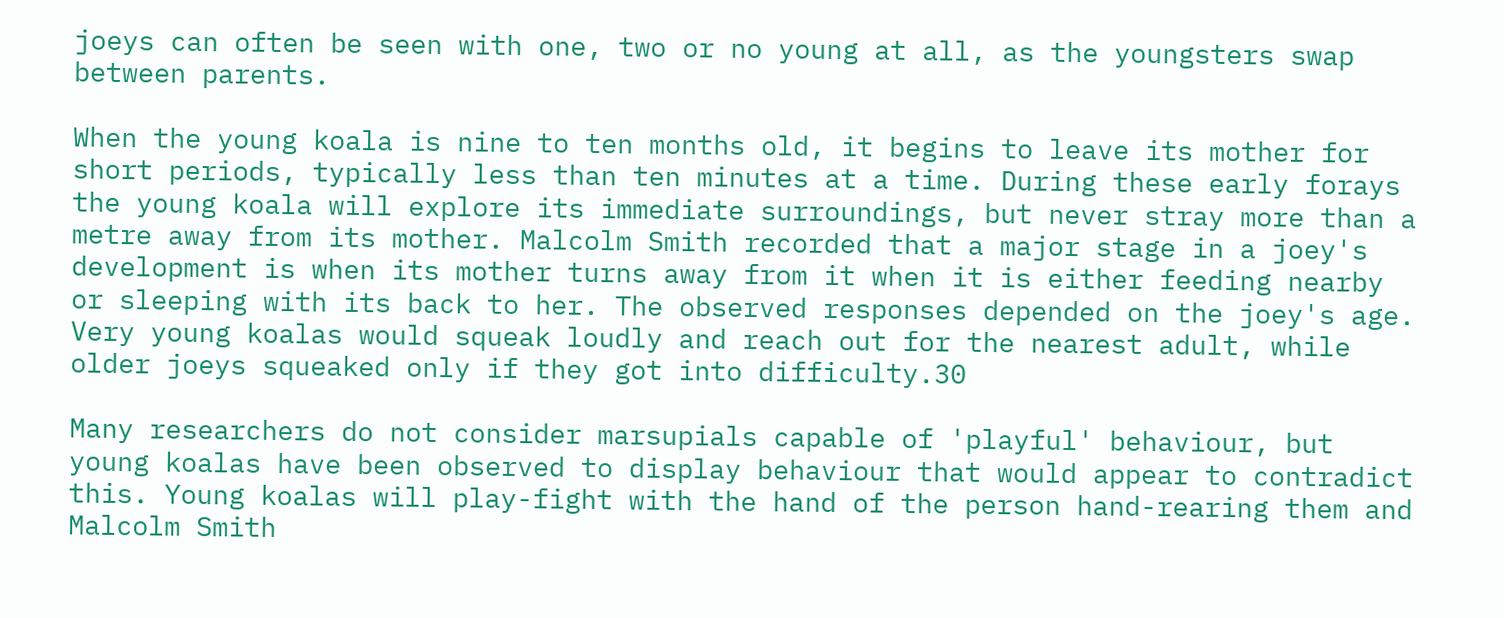joeys can often be seen with one, two or no young at all, as the youngsters swap between parents.

When the young koala is nine to ten months old, it begins to leave its mother for short periods, typically less than ten minutes at a time. During these early forays the young koala will explore its immediate surroundings, but never stray more than a metre away from its mother. Malcolm Smith recorded that a major stage in a joey's development is when its mother turns away from it when it is either feeding nearby or sleeping with its back to her. The observed responses depended on the joey's age. Very young koalas would squeak loudly and reach out for the nearest adult, while older joeys squeaked only if they got into difficulty.30

Many researchers do not consider marsupials capable of 'playful' behaviour, but young koalas have been observed to display behaviour that would appear to contradict this. Young koalas will play-fight with the hand of the person hand-rearing them and Malcolm Smith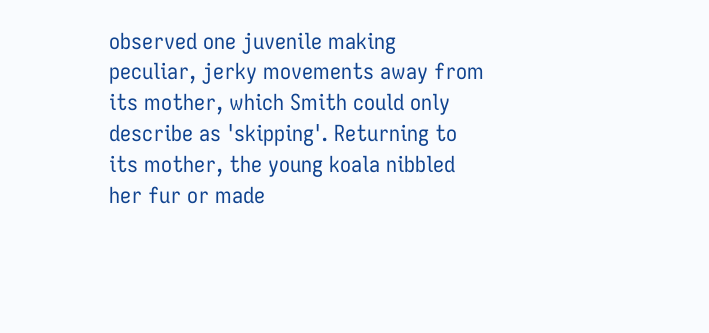observed one juvenile making peculiar, jerky movements away from its mother, which Smith could only describe as 'skipping'. Returning to its mother, the young koala nibbled her fur or made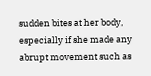sudden bites at her body, especially if she made any abrupt movement such as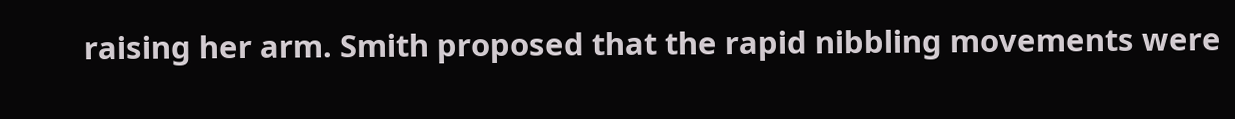raising her arm. Smith proposed that the rapid nibbling movements were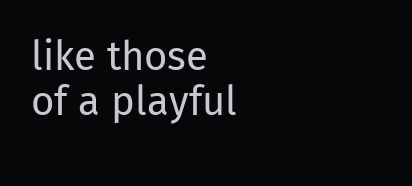like those of a playful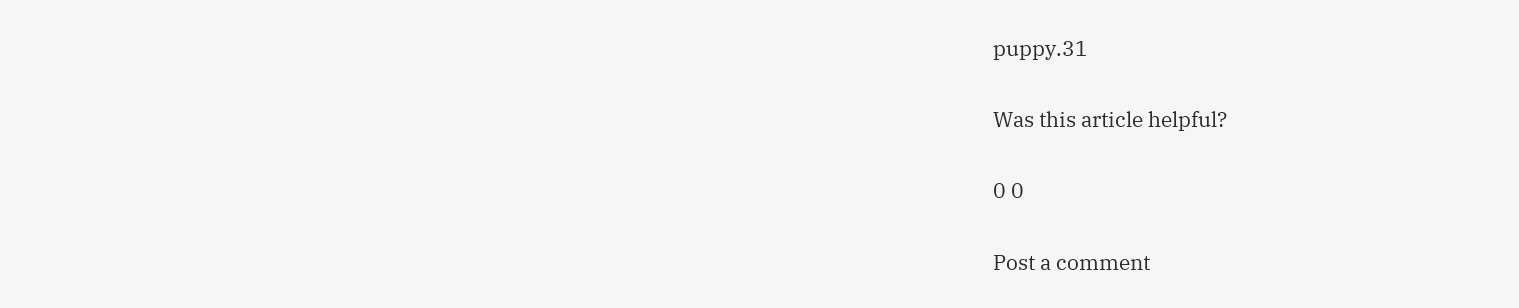puppy.31

Was this article helpful?

0 0

Post a comment